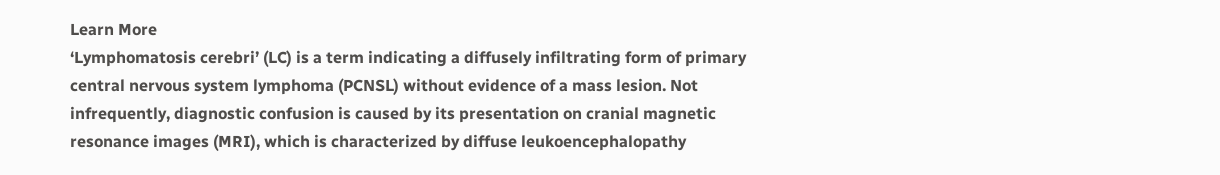Learn More
‘Lymphomatosis cerebri’ (LC) is a term indicating a diffusely infiltrating form of primary central nervous system lymphoma (PCNSL) without evidence of a mass lesion. Not infrequently, diagnostic confusion is caused by its presentation on cranial magnetic resonance images (MRI), which is characterized by diffuse leukoencephalopathy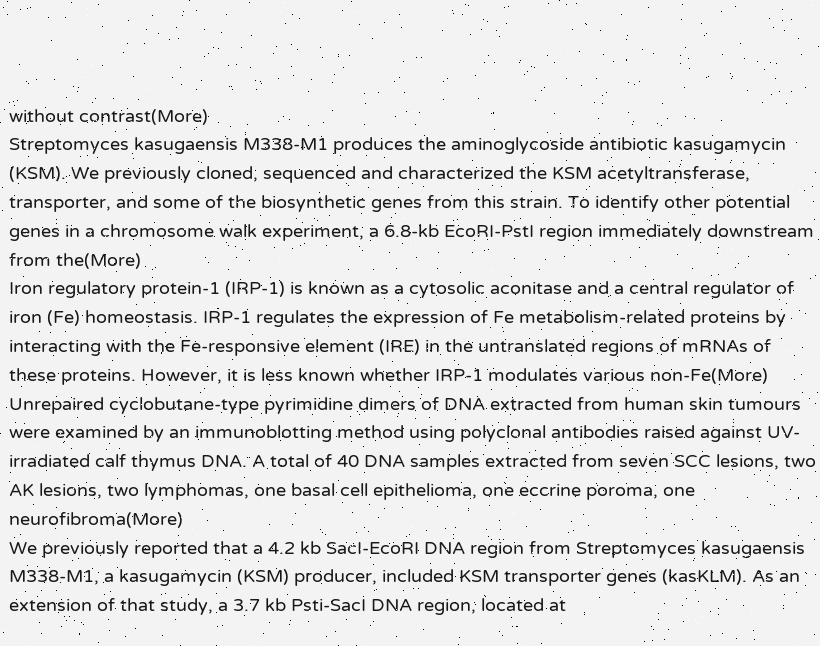without contrast(More)
Streptomyces kasugaensis M338-M1 produces the aminoglycoside antibiotic kasugamycin (KSM). We previously cloned, sequenced and characterized the KSM acetyltransferase, transporter, and some of the biosynthetic genes from this strain. To identify other potential genes in a chromosome walk experiment, a 6.8-kb EcoRI-PstI region immediately downstream from the(More)
Iron regulatory protein-1 (IRP-1) is known as a cytosolic aconitase and a central regulator of iron (Fe) homeostasis. IRP-1 regulates the expression of Fe metabolism-related proteins by interacting with the Fe-responsive element (IRE) in the untranslated regions of mRNAs of these proteins. However, it is less known whether IRP-1 modulates various non-Fe(More)
Unrepaired cyclobutane-type pyrimidine dimers of DNA extracted from human skin tumours were examined by an immunoblotting method using polyclonal antibodies raised against UV-irradiated calf thymus DNA. A total of 40 DNA samples extracted from seven SCC lesions, two AK lesions, two lymphomas, one basal cell epithelioma, one eccrine poroma, one neurofibroma(More)
We previously reported that a 4.2 kb SacI-EcoRI DNA region from Streptomyces kasugaensis M338-M1, a kasugamycin (KSM) producer, included KSM transporter genes (kasKLM). As an extension of that study, a 3.7 kb Psti-SacI DNA region, located at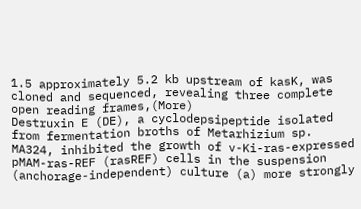1.5 approximately 5.2 kb upstream of kasK, was cloned and sequenced, revealing three complete open reading frames,(More)
Destruxin E (DE), a cyclodepsipeptide isolated from fermentation broths of Metarhizium sp. MA324, inhibited the growth of v-Ki-ras-expressed pMAM-ras-REF (rasREF) cells in the suspension (anchorage-independent) culture (a) more strongly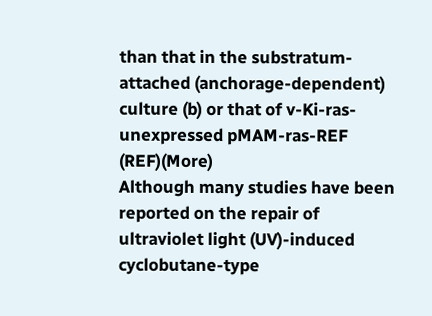than that in the substratum-attached (anchorage-dependent) culture (b) or that of v-Ki-ras-unexpressed pMAM-ras-REF (REF)(More)
Although many studies have been reported on the repair of ultraviolet light (UV)-induced cyclobutane-type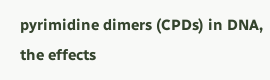pyrimidine dimers (CPDs) in DNA, the effects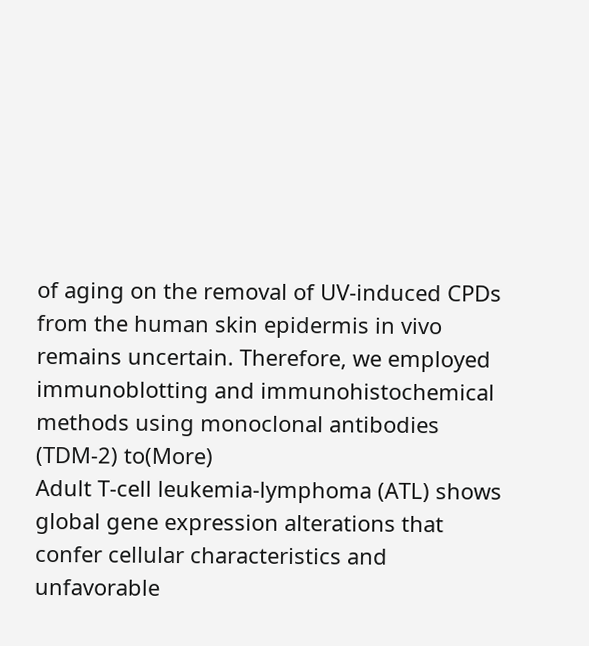of aging on the removal of UV-induced CPDs from the human skin epidermis in vivo remains uncertain. Therefore, we employed immunoblotting and immunohistochemical methods using monoclonal antibodies (TDM-2) to(More)
Adult T-cell leukemia-lymphoma (ATL) shows global gene expression alterations that confer cellular characteristics and unfavorable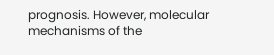prognosis. However, molecular mechanisms of the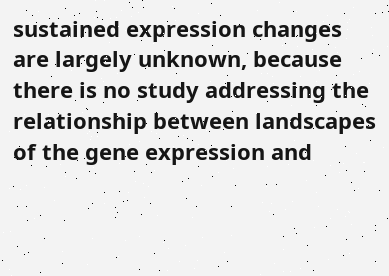sustained expression changes are largely unknown, because there is no study addressing the relationship between landscapes of the gene expression and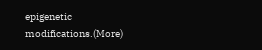epigenetic modifications.(More)